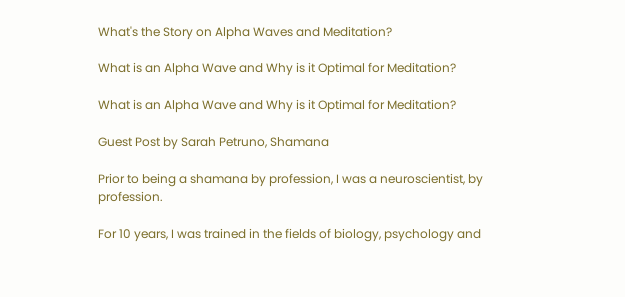What's the Story on Alpha Waves and Meditation?

What is an Alpha Wave and Why is it Optimal for Meditation?

What is an Alpha Wave and Why is it Optimal for Meditation?

Guest Post by Sarah Petruno, Shamana

Prior to being a shamana by profession, I was a neuroscientist, by profession.

For 10 years, I was trained in the fields of biology, psychology and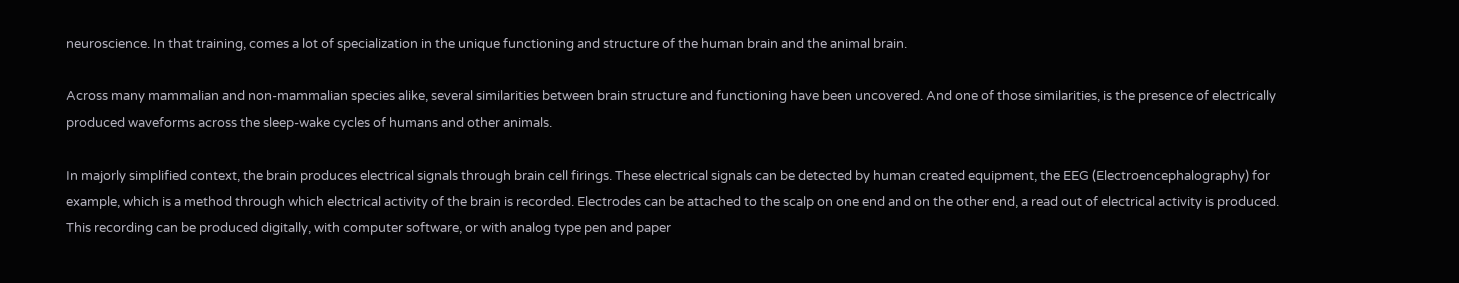neuroscience. In that training, comes a lot of specialization in the unique functioning and structure of the human brain and the animal brain.

Across many mammalian and non-mammalian species alike, several similarities between brain structure and functioning have been uncovered. And one of those similarities, is the presence of electrically produced waveforms across the sleep-wake cycles of humans and other animals.

In majorly simplified context, the brain produces electrical signals through brain cell firings. These electrical signals can be detected by human created equipment, the EEG (Electroencephalography) for example, which is a method through which electrical activity of the brain is recorded. Electrodes can be attached to the scalp on one end and on the other end, a read out of electrical activity is produced. This recording can be produced digitally, with computer software, or with analog type pen and paper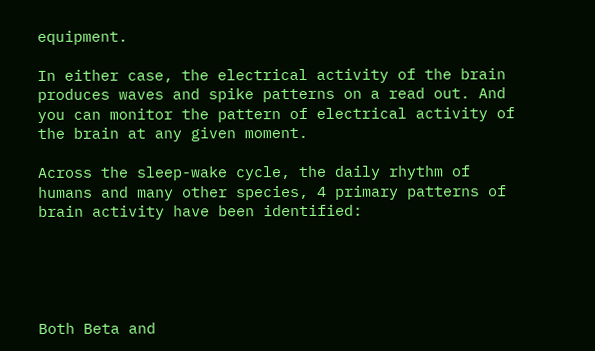equipment.

In either case, the electrical activity of the brain produces waves and spike patterns on a read out. And you can monitor the pattern of electrical activity of the brain at any given moment.

Across the sleep-wake cycle, the daily rhythm of humans and many other species, 4 primary patterns of brain activity have been identified:





Both Beta and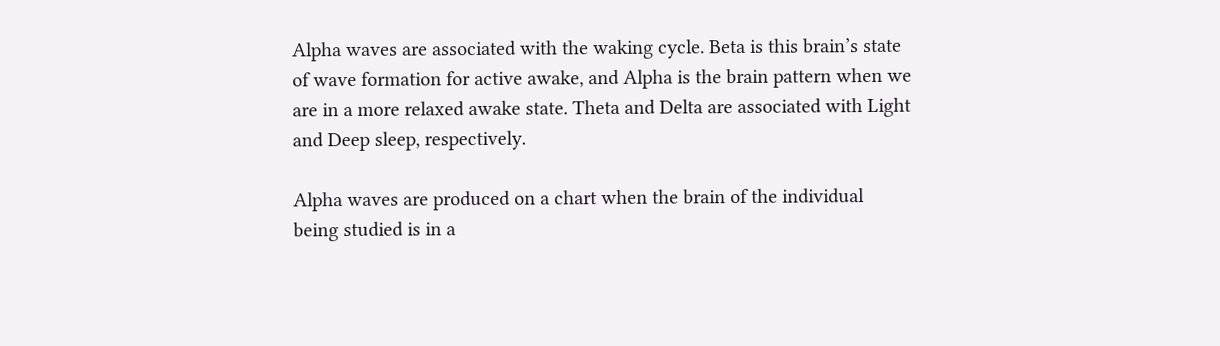Alpha waves are associated with the waking cycle. Beta is this brain’s state of wave formation for active awake, and Alpha is the brain pattern when we are in a more relaxed awake state. Theta and Delta are associated with Light and Deep sleep, respectively.

Alpha waves are produced on a chart when the brain of the individual being studied is in a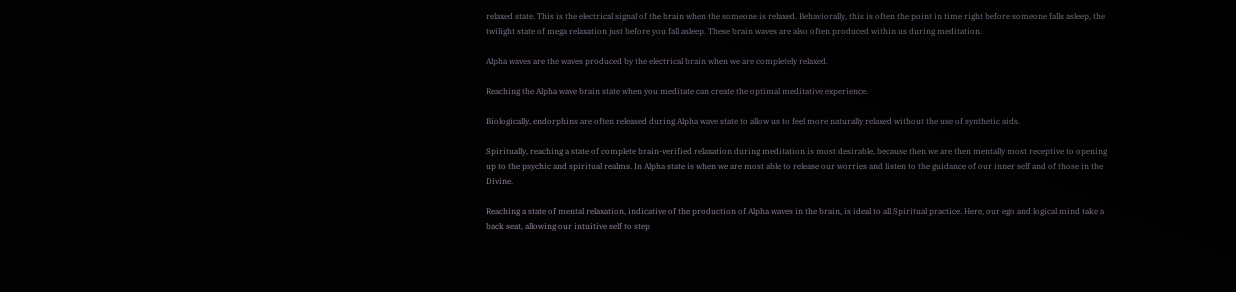relaxed state. This is the electrical signal of the brain when the someone is relaxed. Behaviorally, this is often the point in time right before someone falls asleep, the twilight state of mega relaxation just before you fall asleep. These brain waves are also often produced within us during meditation.

Alpha waves are the waves produced by the electrical brain when we are completely relaxed.

Reaching the Alpha wave brain state when you meditate can create the optimal meditative experience.

Biologically, endorphins are often released during Alpha wave state to allow us to feel more naturally relaxed without the use of synthetic aids.

Spiritually, reaching a state of complete brain-verified relaxation during meditation is most desirable, because then we are then mentally most receptive to opening up to the psychic and spiritual realms. In Alpha state is when we are most able to release our worries and listen to the guidance of our inner self and of those in the Divine.

Reaching a state of mental relaxation, indicative of the production of Alpha waves in the brain, is ideal to all Spiritual practice. Here, our ego and logical mind take a back seat, allowing our intuitive self to step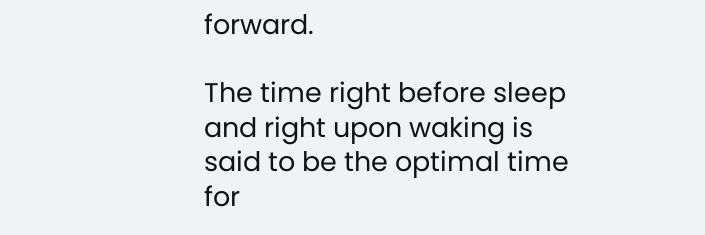forward.

The time right before sleep and right upon waking is said to be the optimal time for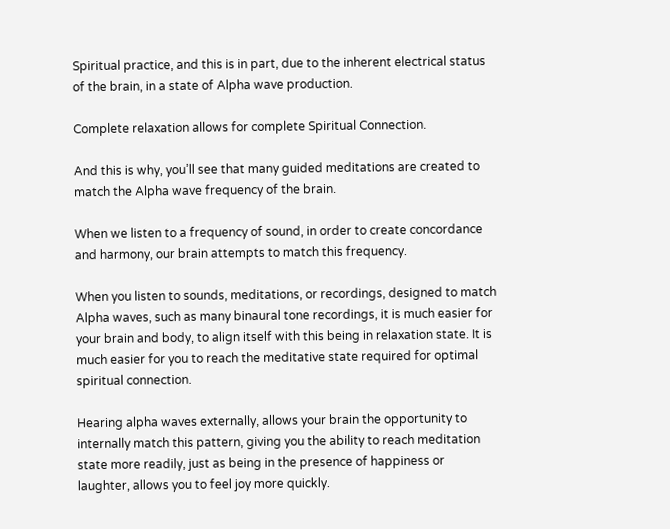Spiritual practice, and this is in part, due to the inherent electrical status of the brain, in a state of Alpha wave production.

Complete relaxation allows for complete Spiritual Connection.

And this is why, you’ll see that many guided meditations are created to match the Alpha wave frequency of the brain.

When we listen to a frequency of sound, in order to create concordance and harmony, our brain attempts to match this frequency.

When you listen to sounds, meditations, or recordings, designed to match Alpha waves, such as many binaural tone recordings, it is much easier for your brain and body, to align itself with this being in relaxation state. It is much easier for you to reach the meditative state required for optimal spiritual connection.

Hearing alpha waves externally, allows your brain the opportunity to internally match this pattern, giving you the ability to reach meditation state more readily, just as being in the presence of happiness or laughter, allows you to feel joy more quickly.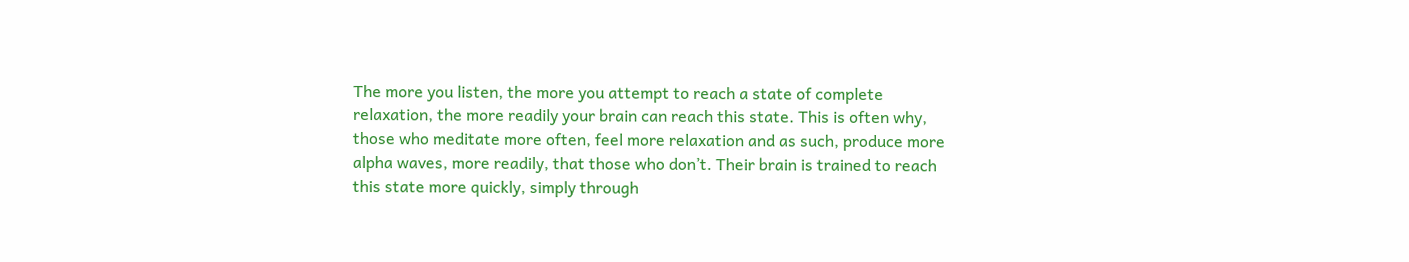The more you listen, the more you attempt to reach a state of complete relaxation, the more readily your brain can reach this state. This is often why, those who meditate more often, feel more relaxation and as such, produce more alpha waves, more readily, that those who don’t. Their brain is trained to reach this state more quickly, simply through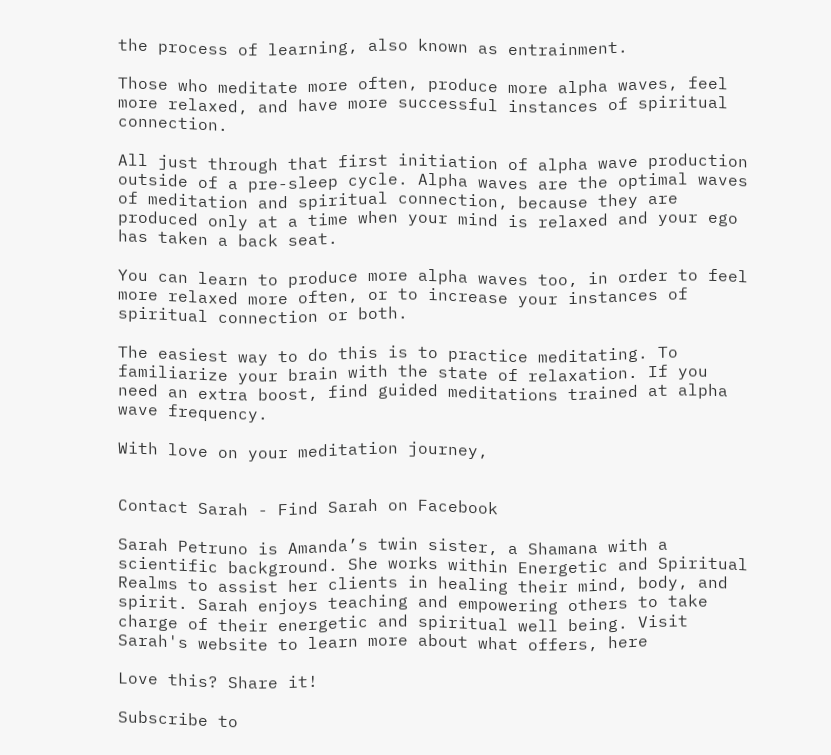the process of learning, also known as entrainment.

Those who meditate more often, produce more alpha waves, feel more relaxed, and have more successful instances of spiritual connection.

All just through that first initiation of alpha wave production outside of a pre-sleep cycle. Alpha waves are the optimal waves of meditation and spiritual connection, because they are produced only at a time when your mind is relaxed and your ego has taken a back seat.

You can learn to produce more alpha waves too, in order to feel more relaxed more often, or to increase your instances of spiritual connection or both.

The easiest way to do this is to practice meditating. To familiarize your brain with the state of relaxation. If you need an extra boost, find guided meditations trained at alpha wave frequency.

With love on your meditation journey,


Contact Sarah - Find Sarah on Facebook

Sarah Petruno is Amanda’s twin sister, a Shamana with a scientific background. She works within Energetic and Spiritual Realms to assist her clients in healing their mind, body, and spirit. Sarah enjoys teaching and empowering others to take charge of their energetic and spiritual well being. Visit Sarah's website to learn more about what offers, here

Love this? Share it!

Subscribe to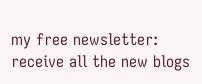my free newsletter: receive all the new blogs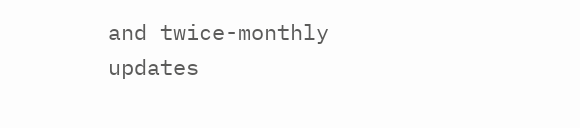and twice-monthly updates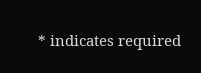* indicates required